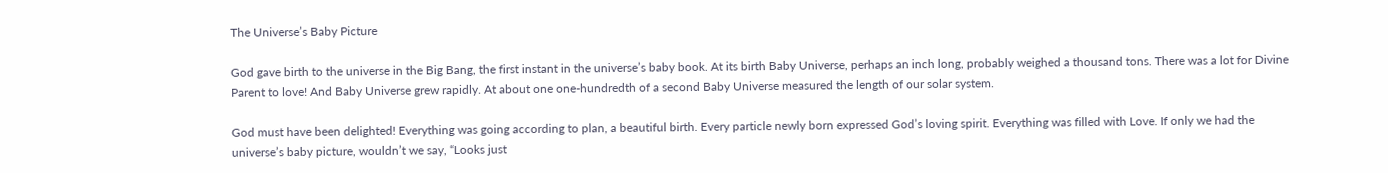The Universe’s Baby Picture

God gave birth to the universe in the Big Bang, the first instant in the universe’s baby book. At its birth Baby Universe, perhaps an inch long, probably weighed a thousand tons. There was a lot for Divine Parent to love! And Baby Universe grew rapidly. At about one one-hundredth of a second Baby Universe measured the length of our solar system.

God must have been delighted! Everything was going according to plan, a beautiful birth. Every particle newly born expressed God’s loving spirit. Everything was filled with Love. If only we had the universe’s baby picture, wouldn’t we say, “Looks just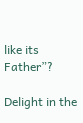like its Father”?

Delight in the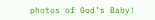photos of God’s Baby!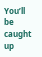You’ll be caught up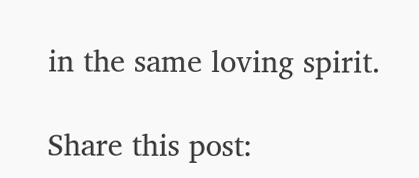in the same loving spirit.

Share this post: